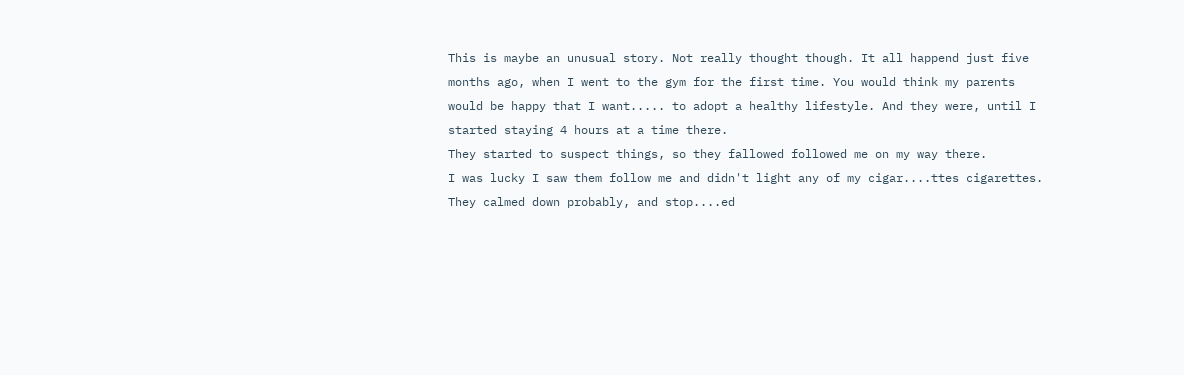This is maybe an unusual story. Not really thought though. It all happend just five months ago, when I went to the gym for the first time. You would think my parents would be happy that I want..... to adopt a healthy lifestyle. And they were, until I started staying 4 hours at a time there.
They started to suspect things, so they fallowed followed me on my way there.
I was lucky I saw them follow me and didn't light any of my cigar....ttes cigarettes. They calmed down probably, and stop....ed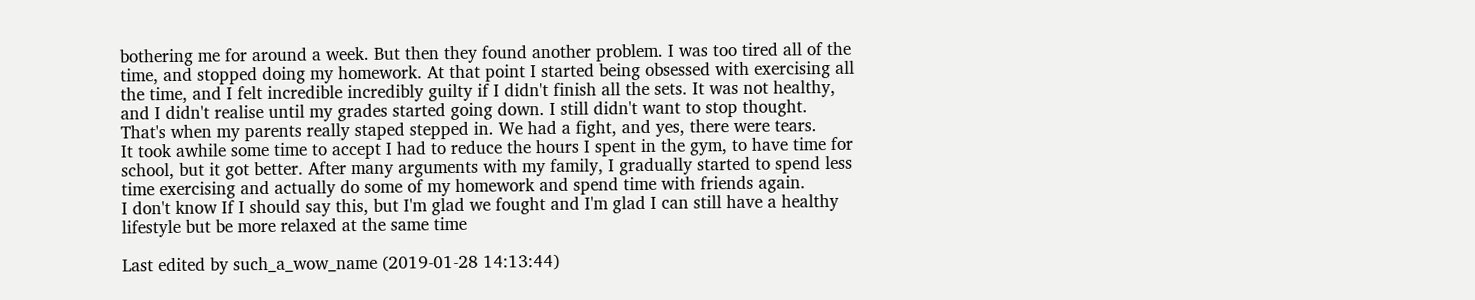bothering me for around a week. But then they found another problem. I was too tired all of the time, and stopped doing my homework. At that point I started being obsessed with exercising all the time, and I felt incredible incredibly guilty if I didn't finish all the sets. It was not healthy, and I didn't realise until my grades started going down. I still didn't want to stop thought.
That's when my parents really staped stepped in. We had a fight, and yes, there were tears.
It took awhile some time to accept I had to reduce the hours I spent in the gym, to have time for school, but it got better. After many arguments with my family, I gradually started to spend less time exercising and actually do some of my homework and spend time with friends again.
I don't know If I should say this, but I'm glad we fought and I'm glad I can still have a healthy lifestyle but be more relaxed at the same time

Last edited by such_a_wow_name (2019-01-28 14:13:44)